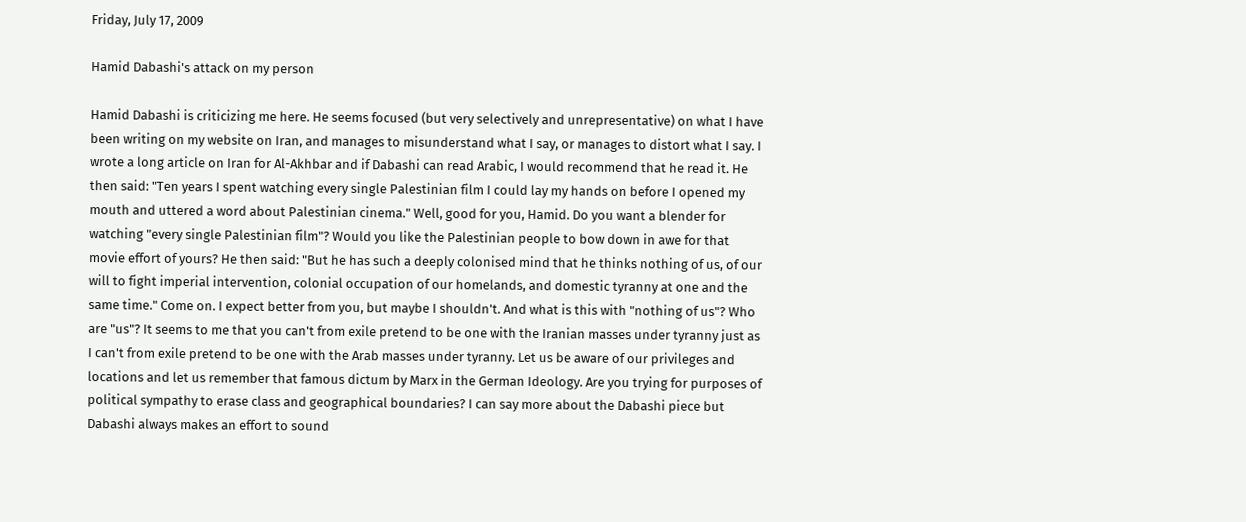Friday, July 17, 2009

Hamid Dabashi's attack on my person

Hamid Dabashi is criticizing me here. He seems focused (but very selectively and unrepresentative) on what I have been writing on my website on Iran, and manages to misunderstand what I say, or manages to distort what I say. I wrote a long article on Iran for Al-Akhbar and if Dabashi can read Arabic, I would recommend that he read it. He then said: "Ten years I spent watching every single Palestinian film I could lay my hands on before I opened my mouth and uttered a word about Palestinian cinema." Well, good for you, Hamid. Do you want a blender for watching "every single Palestinian film"? Would you like the Palestinian people to bow down in awe for that movie effort of yours? He then said: "But he has such a deeply colonised mind that he thinks nothing of us, of our will to fight imperial intervention, colonial occupation of our homelands, and domestic tyranny at one and the same time." Come on. I expect better from you, but maybe I shouldn't. And what is this with "nothing of us"? Who are "us"? It seems to me that you can't from exile pretend to be one with the Iranian masses under tyranny just as I can't from exile pretend to be one with the Arab masses under tyranny. Let us be aware of our privileges and locations and let us remember that famous dictum by Marx in the German Ideology. Are you trying for purposes of political sympathy to erase class and geographical boundaries? I can say more about the Dabashi piece but Dabashi always makes an effort to sound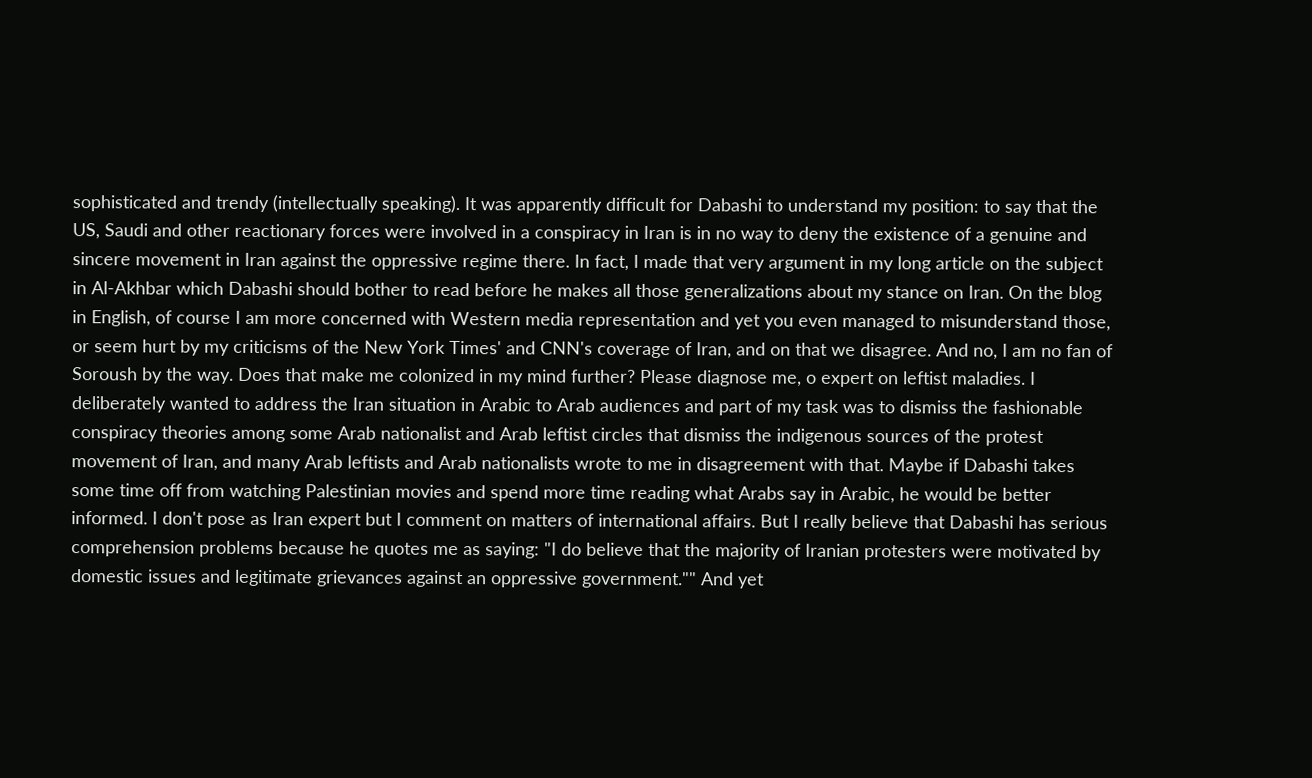sophisticated and trendy (intellectually speaking). It was apparently difficult for Dabashi to understand my position: to say that the US, Saudi and other reactionary forces were involved in a conspiracy in Iran is in no way to deny the existence of a genuine and sincere movement in Iran against the oppressive regime there. In fact, I made that very argument in my long article on the subject in Al-Akhbar which Dabashi should bother to read before he makes all those generalizations about my stance on Iran. On the blog in English, of course I am more concerned with Western media representation and yet you even managed to misunderstand those, or seem hurt by my criticisms of the New York Times' and CNN's coverage of Iran, and on that we disagree. And no, I am no fan of Soroush by the way. Does that make me colonized in my mind further? Please diagnose me, o expert on leftist maladies. I deliberately wanted to address the Iran situation in Arabic to Arab audiences and part of my task was to dismiss the fashionable conspiracy theories among some Arab nationalist and Arab leftist circles that dismiss the indigenous sources of the protest movement of Iran, and many Arab leftists and Arab nationalists wrote to me in disagreement with that. Maybe if Dabashi takes some time off from watching Palestinian movies and spend more time reading what Arabs say in Arabic, he would be better informed. I don't pose as Iran expert but I comment on matters of international affairs. But I really believe that Dabashi has serious comprehension problems because he quotes me as saying: "I do believe that the majority of Iranian protesters were motivated by domestic issues and legitimate grievances against an oppressive government."" And yet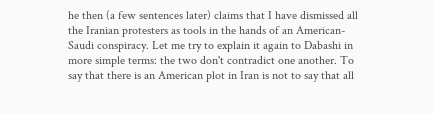he then (a few sentences later) claims that I have dismissed all the Iranian protesters as tools in the hands of an American-Saudi conspiracy. Let me try to explain it again to Dabashi in more simple terms: the two don't contradict one another. To say that there is an American plot in Iran is not to say that all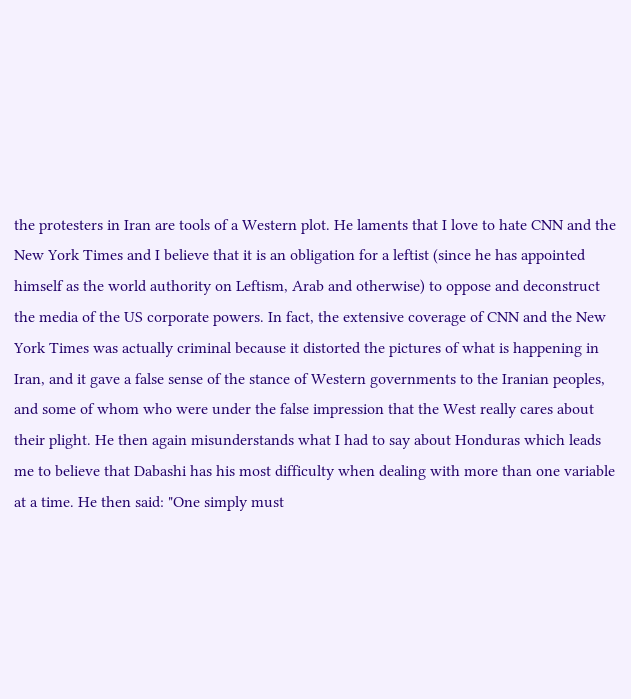the protesters in Iran are tools of a Western plot. He laments that I love to hate CNN and the New York Times and I believe that it is an obligation for a leftist (since he has appointed himself as the world authority on Leftism, Arab and otherwise) to oppose and deconstruct the media of the US corporate powers. In fact, the extensive coverage of CNN and the New York Times was actually criminal because it distorted the pictures of what is happening in Iran, and it gave a false sense of the stance of Western governments to the Iranian peoples, and some of whom who were under the false impression that the West really cares about their plight. He then again misunderstands what I had to say about Honduras which leads me to believe that Dabashi has his most difficulty when dealing with more than one variable at a time. He then said: "One simply must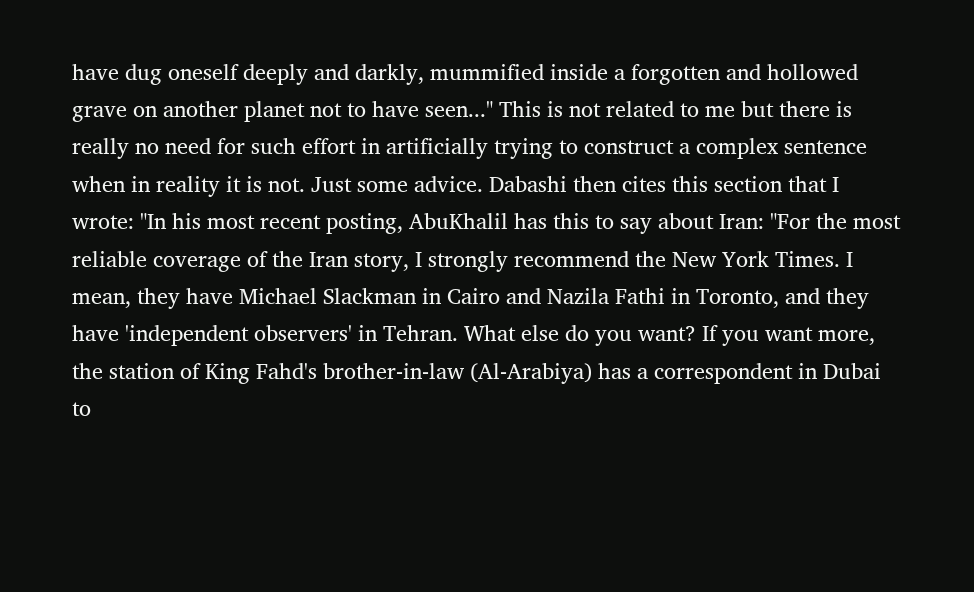have dug oneself deeply and darkly, mummified inside a forgotten and hollowed grave on another planet not to have seen..." This is not related to me but there is really no need for such effort in artificially trying to construct a complex sentence when in reality it is not. Just some advice. Dabashi then cites this section that I wrote: "In his most recent posting, AbuKhalil has this to say about Iran: "For the most reliable coverage of the Iran story, I strongly recommend the New York Times. I mean, they have Michael Slackman in Cairo and Nazila Fathi in Toronto, and they have 'independent observers' in Tehran. What else do you want? If you want more, the station of King Fahd's brother-in-law (Al-Arabiya) has a correspondent in Dubai to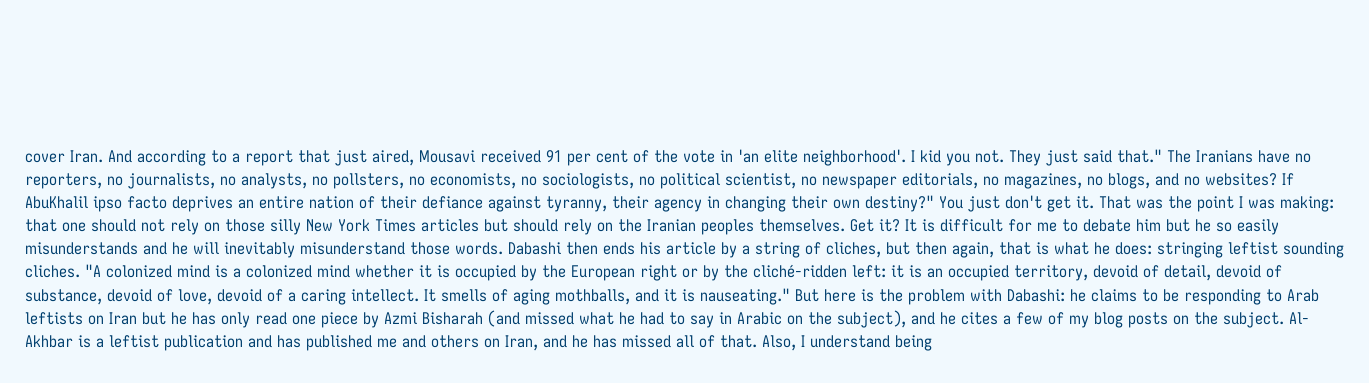cover Iran. And according to a report that just aired, Mousavi received 91 per cent of the vote in 'an elite neighborhood'. I kid you not. They just said that." The Iranians have no reporters, no journalists, no analysts, no pollsters, no economists, no sociologists, no political scientist, no newspaper editorials, no magazines, no blogs, and no websites? If AbuKhalil ipso facto deprives an entire nation of their defiance against tyranny, their agency in changing their own destiny?" You just don't get it. That was the point I was making: that one should not rely on those silly New York Times articles but should rely on the Iranian peoples themselves. Get it? It is difficult for me to debate him but he so easily misunderstands and he will inevitably misunderstand those words. Dabashi then ends his article by a string of cliches, but then again, that is what he does: stringing leftist sounding cliches. "A colonized mind is a colonized mind whether it is occupied by the European right or by the cliché-ridden left: it is an occupied territory, devoid of detail, devoid of substance, devoid of love, devoid of a caring intellect. It smells of aging mothballs, and it is nauseating." But here is the problem with Dabashi: he claims to be responding to Arab leftists on Iran but he has only read one piece by Azmi Bisharah (and missed what he had to say in Arabic on the subject), and he cites a few of my blog posts on the subject. Al-Akhbar is a leftist publication and has published me and others on Iran, and he has missed all of that. Also, I understand being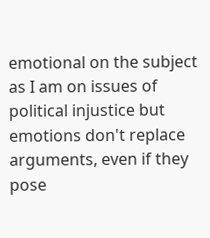emotional on the subject as I am on issues of political injustice but emotions don't replace arguments, even if they pose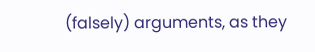(falsely) arguments, as they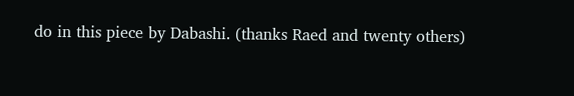do in this piece by Dabashi. (thanks Raed and twenty others)